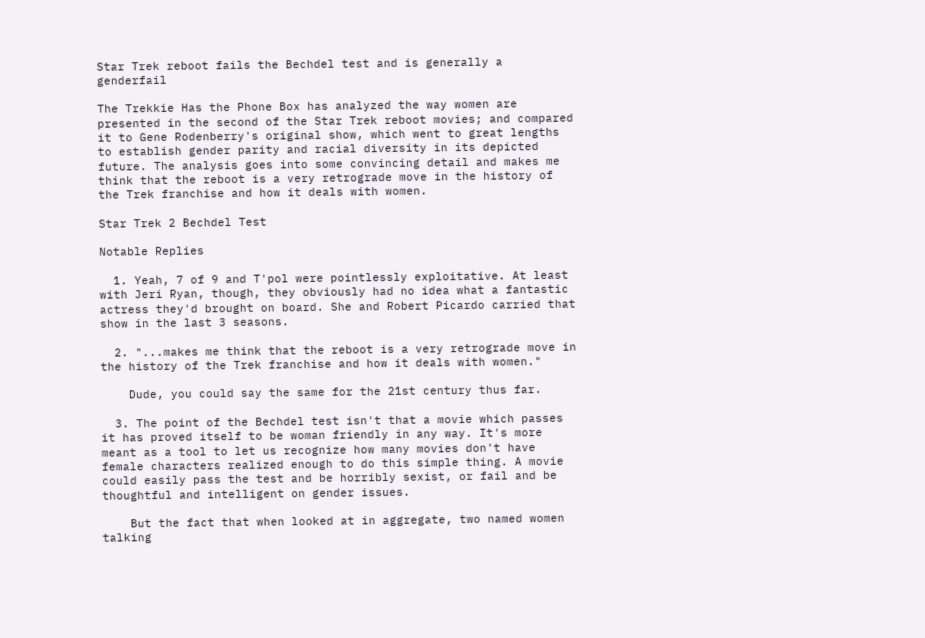Star Trek reboot fails the Bechdel test and is generally a genderfail

The Trekkie Has the Phone Box has analyzed the way women are presented in the second of the Star Trek reboot movies; and compared it to Gene Rodenberry's original show, which went to great lengths to establish gender parity and racial diversity in its depicted future. The analysis goes into some convincing detail and makes me think that the reboot is a very retrograde move in the history of the Trek franchise and how it deals with women.

Star Trek 2 Bechdel Test

Notable Replies

  1. Yeah, 7 of 9 and T'pol were pointlessly exploitative. At least with Jeri Ryan, though, they obviously had no idea what a fantastic actress they'd brought on board. She and Robert Picardo carried that show in the last 3 seasons.

  2. "...makes me think that the reboot is a very retrograde move in the history of the Trek franchise and how it deals with women."

    Dude, you could say the same for the 21st century thus far.

  3. The point of the Bechdel test isn't that a movie which passes it has proved itself to be woman friendly in any way. It's more meant as a tool to let us recognize how many movies don't have female characters realized enough to do this simple thing. A movie could easily pass the test and be horribly sexist, or fail and be thoughtful and intelligent on gender issues.

    But the fact that when looked at in aggregate, two named women talking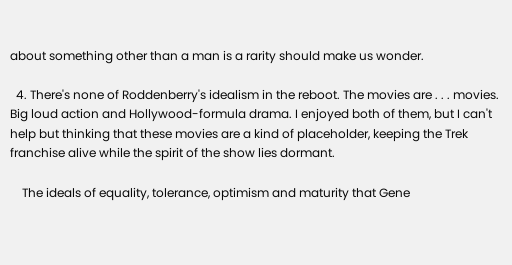about something other than a man is a rarity should make us wonder.

  4. There's none of Roddenberry's idealism in the reboot. The movies are . . . movies. Big loud action and Hollywood-formula drama. I enjoyed both of them, but I can't help but thinking that these movies are a kind of placeholder, keeping the Trek franchise alive while the spirit of the show lies dormant.

    The ideals of equality, tolerance, optimism and maturity that Gene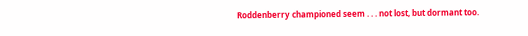Roddenberry championed seem . . . not lost, but dormant too.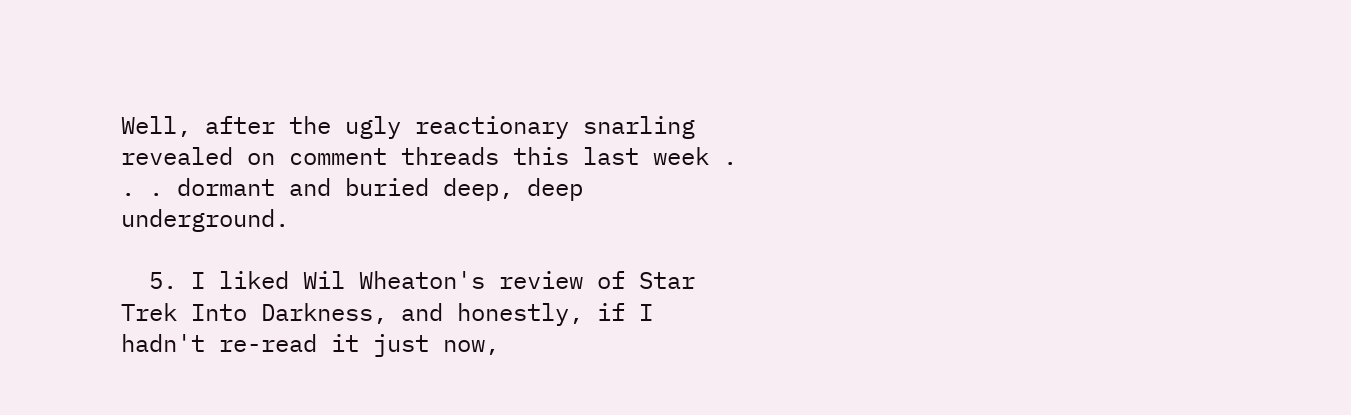Well, after the ugly reactionary snarling revealed on comment threads this last week . . . dormant and buried deep, deep underground.

  5. I liked Wil Wheaton's review of Star Trek Into Darkness, and honestly, if I hadn't re-read it just now,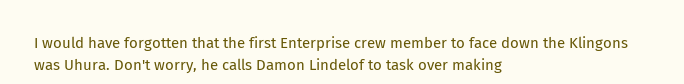I would have forgotten that the first Enterprise crew member to face down the Klingons was Uhura. Don't worry, he calls Damon Lindelof to task over making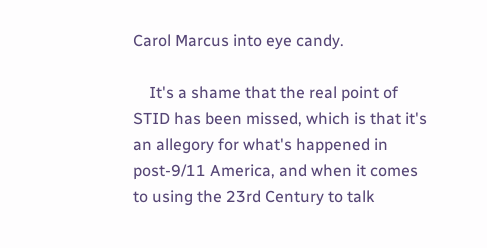Carol Marcus into eye candy.

    It's a shame that the real point of STID has been missed, which is that it's an allegory for what's happened in post-9/11 America, and when it comes to using the 23rd Century to talk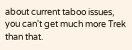about current taboo issues, you can't get much more Trek than that.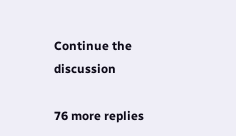Continue the discussion

76 more replies